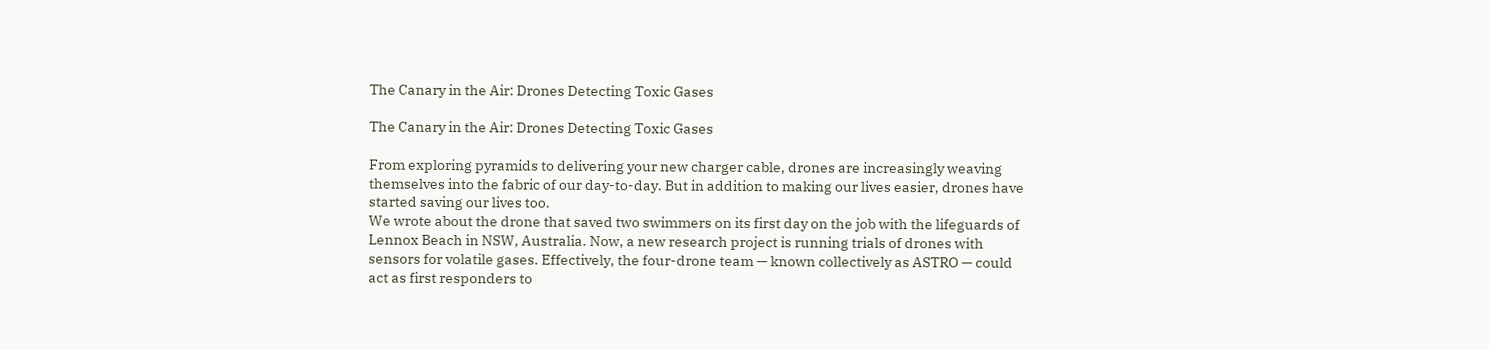The Canary in the Air: Drones Detecting Toxic Gases

The Canary in the Air: Drones Detecting Toxic Gases

From exploring pyramids to delivering your new charger cable, drones are increasingly weaving themselves into the fabric of our day-to-day. But in addition to making our lives easier, drones have started saving our lives too.
We wrote about the drone that saved two swimmers on its first day on the job with the lifeguards of Lennox Beach in NSW, Australia. Now, a new research project is running trials of drones with sensors for volatile gases. Effectively, the four-drone team — known collectively as ASTRO — could act as first responders to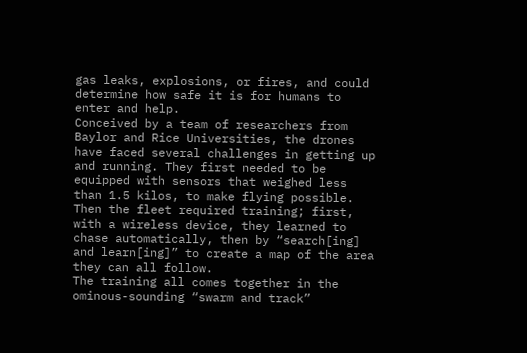gas leaks, explosions, or fires, and could determine how safe it is for humans to enter and help.
Conceived by a team of researchers from Baylor and Rice Universities, the drones have faced several challenges in getting up and running. They first needed to be equipped with sensors that weighed less than 1.5 kilos, to make flying possible. Then the fleet required training; first, with a wireless device, they learned to chase automatically, then by “search[ing] and learn[ing]” to create a map of the area they can all follow.
The training all comes together in the ominous-sounding “swarm and track”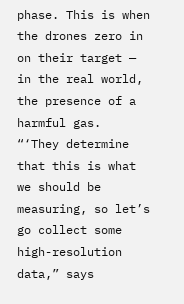phase. This is when the drones zero in on their target — in the real world, the presence of a harmful gas.
“‘They determine that this is what we should be measuring, so let’s go collect some high-resolution data,” says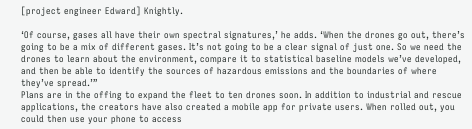[project engineer Edward] Knightly.

‘Of course, gases all have their own spectral signatures,’ he adds. ‘When the drones go out, there’s going to be a mix of different gases. It’s not going to be a clear signal of just one. So we need the drones to learn about the environment, compare it to statistical baseline models we’ve developed, and then be able to identify the sources of hazardous emissions and the boundaries of where they’ve spread.’”
Plans are in the offing to expand the fleet to ten drones soon. In addition to industrial and rescue applications, the creators have also created a mobile app for private users. When rolled out, you could then use your phone to access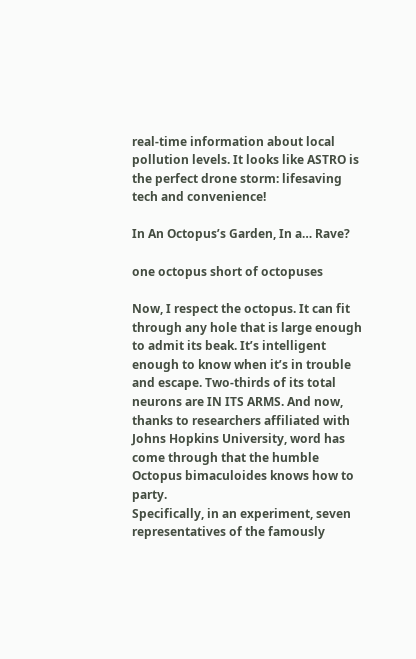real-time information about local pollution levels. It looks like ASTRO is the perfect drone storm: lifesaving tech and convenience!

In An Octopus’s Garden, In a… Rave?

one octopus short of octopuses

Now, I respect the octopus. It can fit through any hole that is large enough to admit its beak. It’s intelligent enough to know when it’s in trouble and escape. Two-thirds of its total neurons are IN ITS ARMS. And now, thanks to researchers affiliated with Johns Hopkins University, word has come through that the humble Octopus bimaculoides knows how to party.
Specifically, in an experiment, seven representatives of the famously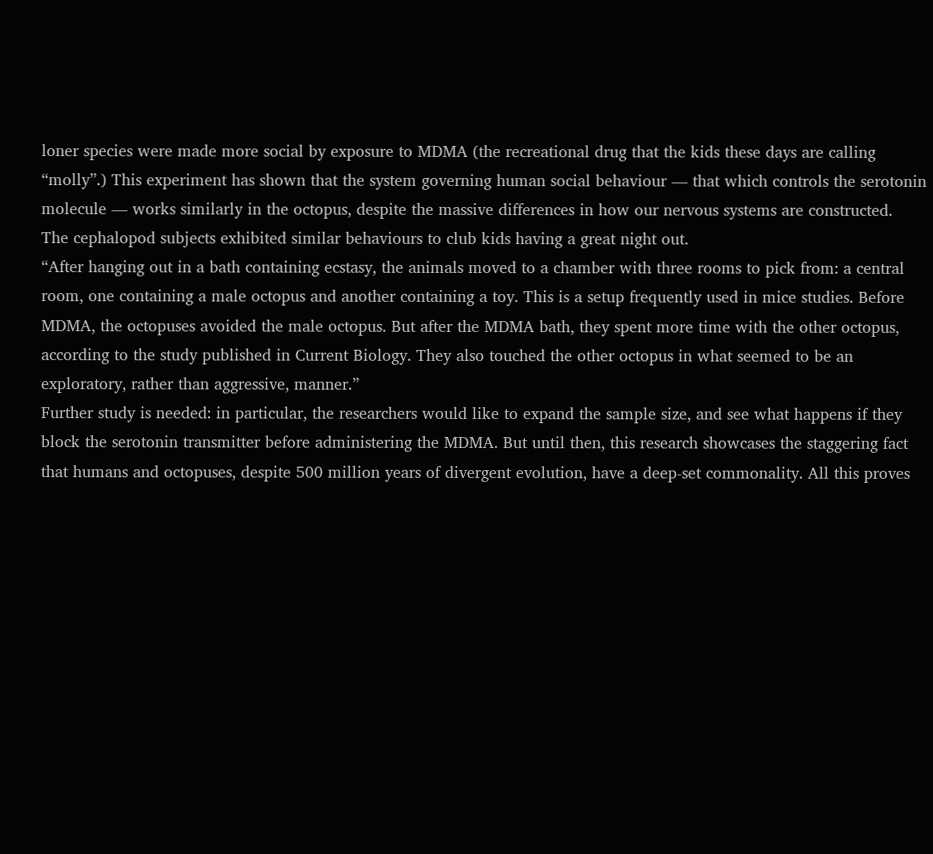loner species were made more social by exposure to MDMA (the recreational drug that the kids these days are calling “molly”.) This experiment has shown that the system governing human social behaviour — that which controls the serotonin molecule — works similarly in the octopus, despite the massive differences in how our nervous systems are constructed.
The cephalopod subjects exhibited similar behaviours to club kids having a great night out.
“After hanging out in a bath containing ecstasy, the animals moved to a chamber with three rooms to pick from: a central room, one containing a male octopus and another containing a toy. This is a setup frequently used in mice studies. Before MDMA, the octopuses avoided the male octopus. But after the MDMA bath, they spent more time with the other octopus, according to the study published in Current Biology. They also touched the other octopus in what seemed to be an exploratory, rather than aggressive, manner.”
Further study is needed: in particular, the researchers would like to expand the sample size, and see what happens if they block the serotonin transmitter before administering the MDMA. But until then, this research showcases the staggering fact that humans and octopuses, despite 500 million years of divergent evolution, have a deep-set commonality. All this proves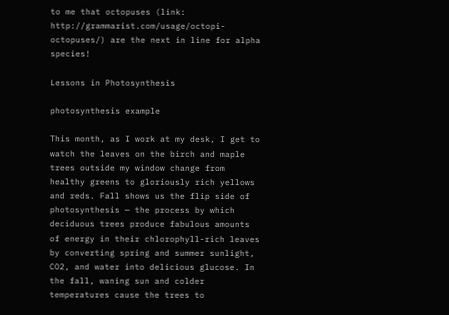to me that octopuses (link: http://grammarist.com/usage/octopi-octopuses/) are the next in line for alpha species!

Lessons in Photosynthesis

photosynthesis example

This month, as I work at my desk, I get to watch the leaves on the birch and maple trees outside my window change from healthy greens to gloriously rich yellows and reds. Fall shows us the flip side of photosynthesis — the process by which deciduous trees produce fabulous amounts of energy in their chlorophyll-rich leaves by converting spring and summer sunlight, CO2, and water into delicious glucose. In the fall, waning sun and colder temperatures cause the trees to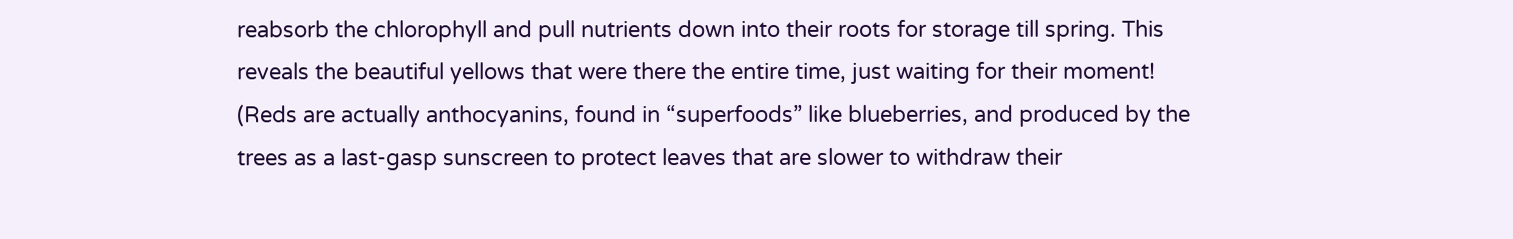reabsorb the chlorophyll and pull nutrients down into their roots for storage till spring. This reveals the beautiful yellows that were there the entire time, just waiting for their moment! (Reds are actually anthocyanins, found in “superfoods” like blueberries, and produced by the trees as a last-gasp sunscreen to protect leaves that are slower to withdraw their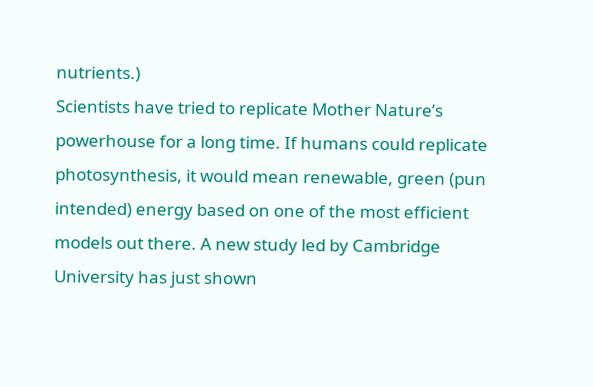nutrients.)
Scientists have tried to replicate Mother Nature’s powerhouse for a long time. If humans could replicate photosynthesis, it would mean renewable, green (pun intended) energy based on one of the most efficient models out there. A new study led by Cambridge University has just shown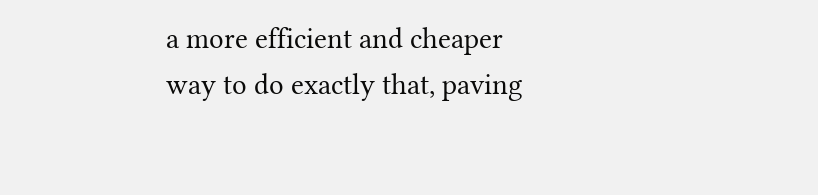a more efficient and cheaper way to do exactly that, paving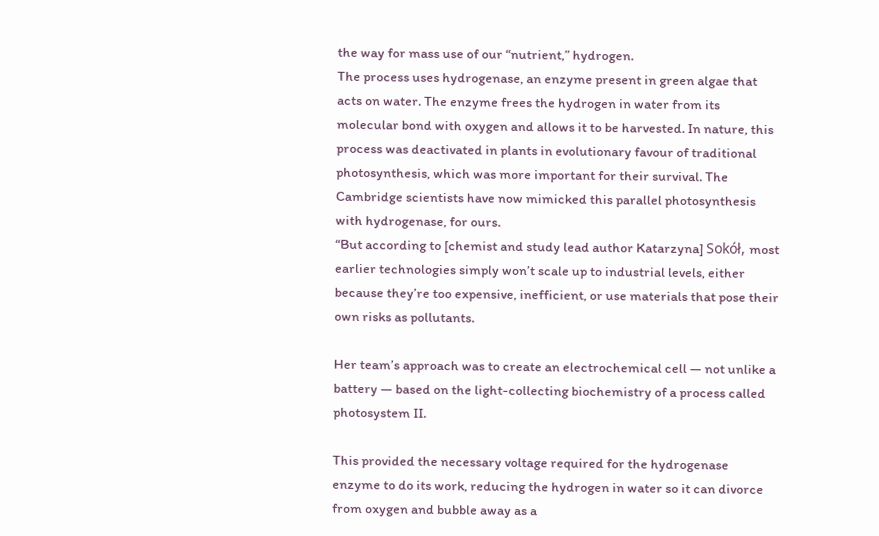the way for mass use of our “nutrient,” hydrogen.
The process uses hydrogenase, an enzyme present in green algae that acts on water. The enzyme frees the hydrogen in water from its molecular bond with oxygen and allows it to be harvested. In nature, this process was deactivated in plants in evolutionary favour of traditional photosynthesis, which was more important for their survival. The Cambridge scientists have now mimicked this parallel photosynthesis with hydrogenase, for ours.
“But according to [chemist and study lead author Katarzyna] Sokół, most earlier technologies simply won’t scale up to industrial levels, either because they’re too expensive, inefficient, or use materials that pose their own risks as pollutants.

Her team’s approach was to create an electrochemical cell — not unlike a battery — based on the light-collecting biochemistry of a process called photosystem II.

This provided the necessary voltage required for the hydrogenase enzyme to do its work, reducing the hydrogen in water so it can divorce from oxygen and bubble away as a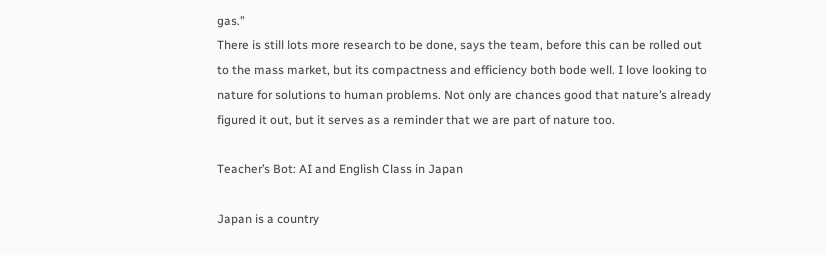gas.”
There is still lots more research to be done, says the team, before this can be rolled out to the mass market, but its compactness and efficiency both bode well. I love looking to nature for solutions to human problems. Not only are chances good that nature’s already figured it out, but it serves as a reminder that we are part of nature too.

Teacher’s Bot: AI and English Class in Japan

Japan is a country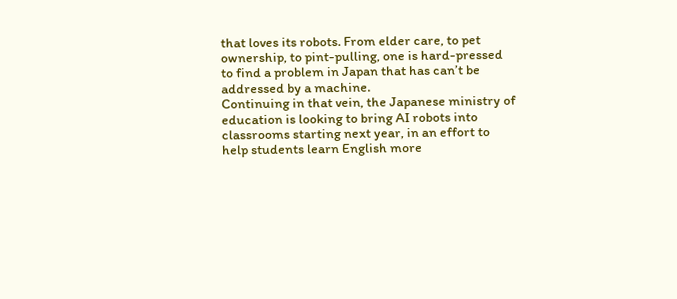that loves its robots. From elder care, to pet ownership, to pint-pulling, one is hard-pressed to find a problem in Japan that has can’t be addressed by a machine.
Continuing in that vein, the Japanese ministry of education is looking to bring AI robots into classrooms starting next year, in an effort to help students learn English more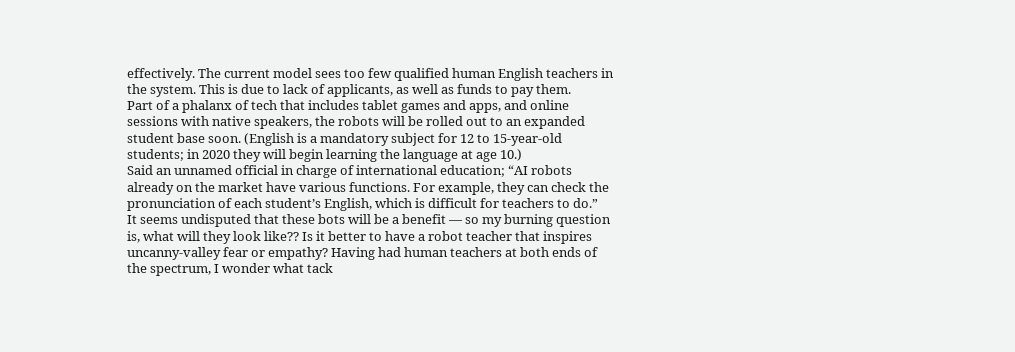effectively. The current model sees too few qualified human English teachers in the system. This is due to lack of applicants, as well as funds to pay them.
Part of a phalanx of tech that includes tablet games and apps, and online sessions with native speakers, the robots will be rolled out to an expanded student base soon. (English is a mandatory subject for 12 to 15-year-old students; in 2020 they will begin learning the language at age 10.)
Said an unnamed official in charge of international education; “AI robots already on the market have various functions. For example, they can check the pronunciation of each student’s English, which is difficult for teachers to do.”
It seems undisputed that these bots will be a benefit — so my burning question is, what will they look like?? Is it better to have a robot teacher that inspires uncanny-valley fear or empathy? Having had human teachers at both ends of the spectrum, I wonder what tack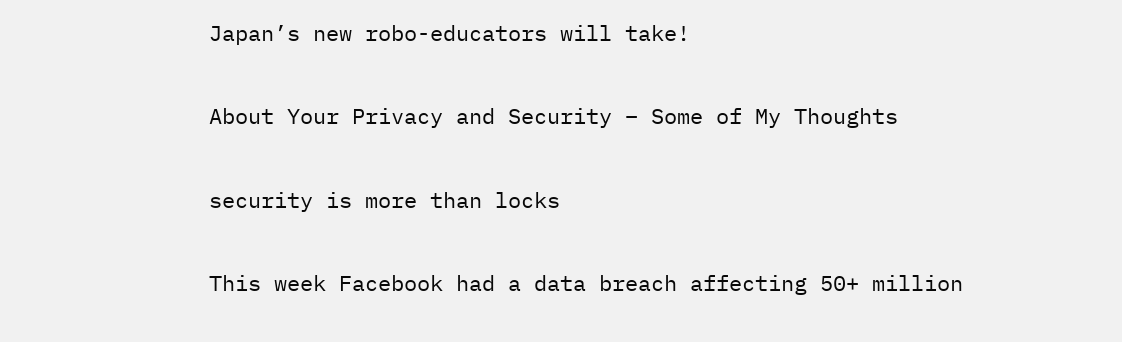Japan’s new robo-educators will take!

About Your Privacy and Security – Some of My Thoughts

security is more than locks

This week Facebook had a data breach affecting 50+ million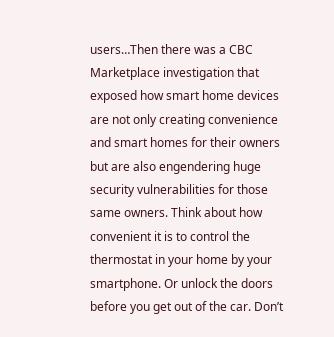users…Then there was a CBC Marketplace investigation that exposed how smart home devices are not only creating convenience and smart homes for their owners but are also engendering huge security vulnerabilities for those same owners. Think about how convenient it is to control the thermostat in your home by your smartphone. Or unlock the doors before you get out of the car. Don’t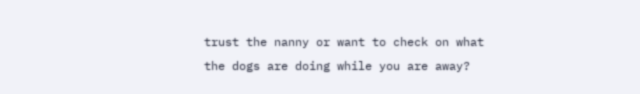trust the nanny or want to check on what the dogs are doing while you are away?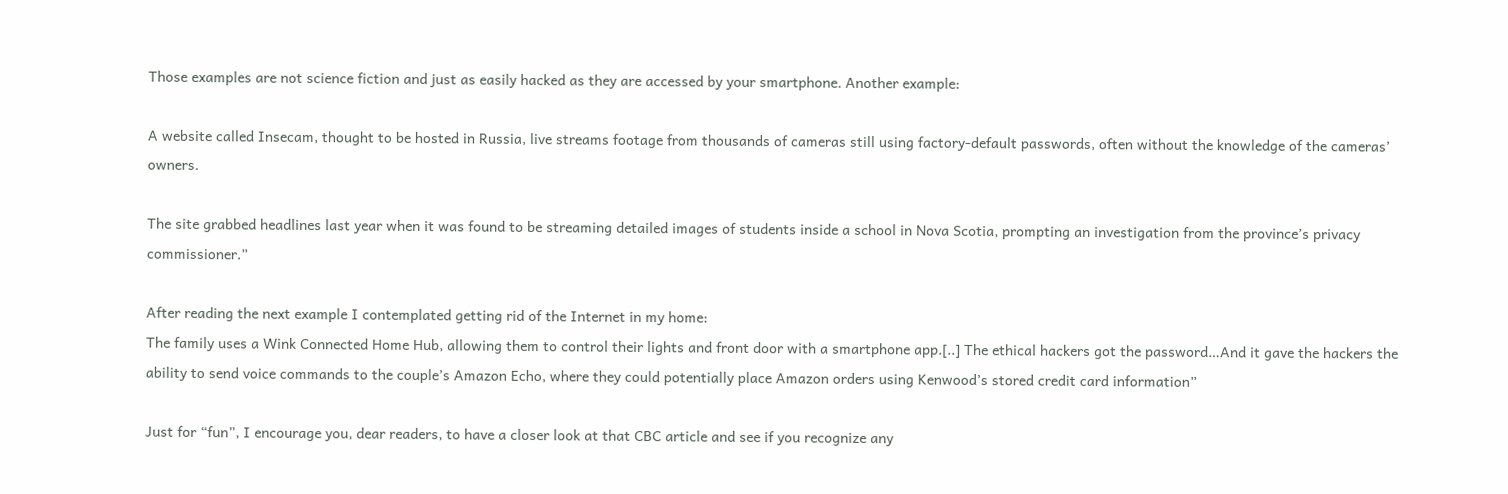Those examples are not science fiction and just as easily hacked as they are accessed by your smartphone. Another example:

A website called Insecam, thought to be hosted in Russia, live streams footage from thousands of cameras still using factory-default passwords, often without the knowledge of the cameras’ owners.

The site grabbed headlines last year when it was found to be streaming detailed images of students inside a school in Nova Scotia, prompting an investigation from the province’s privacy commissioner.”

After reading the next example I contemplated getting rid of the Internet in my home:
The family uses a Wink Connected Home Hub, allowing them to control their lights and front door with a smartphone app.[..] The ethical hackers got the password…And it gave the hackers the ability to send voice commands to the couple’s Amazon Echo, where they could potentially place Amazon orders using Kenwood’s stored credit card information”

Just for “fun”, I encourage you, dear readers, to have a closer look at that CBC article and see if you recognize any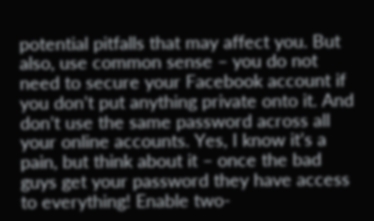potential pitfalls that may affect you. But also, use common sense – you do not need to secure your Facebook account if you don’t put anything private onto it. And don’t use the same password across all your online accounts. Yes, I know it’s a pain, but think about it – once the bad guys get your password they have access to everything! Enable two-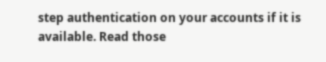step authentication on your accounts if it is available. Read those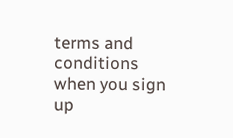terms and conditions when you sign up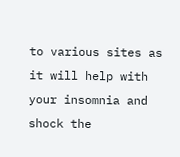to various sites as it will help with your insomnia and shock the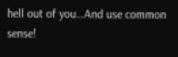hell out of you…And use common sense!